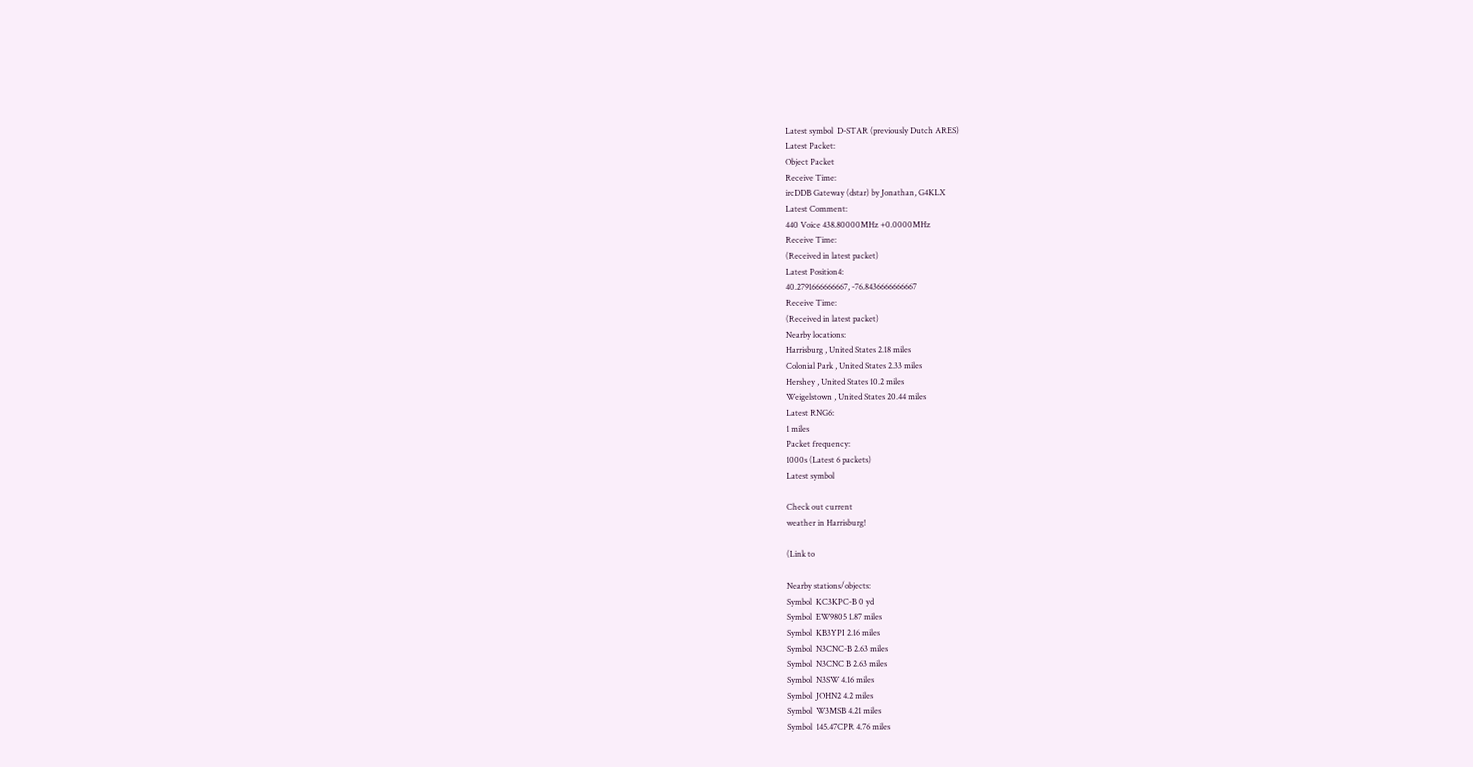Latest symbol  D-STAR (previously Dutch ARES)
Latest Packet:
Object Packet
Receive Time:
ircDDB Gateway (dstar) by Jonathan, G4KLX
Latest Comment:
440 Voice 438.80000MHz +0.0000MHz
Receive Time:
(Received in latest packet)
Latest Position4:
40.2791666666667, -76.8436666666667
Receive Time:
(Received in latest packet)
Nearby locations:
Harrisburg , United States 2.18 miles
Colonial Park , United States 2.33 miles
Hershey , United States 10.2 miles
Weigelstown , United States 20.44 miles
Latest RNG6:
1 miles
Packet frequency:
1000s (Latest 6 packets)
Latest symbol

Check out current
weather in Harrisburg!

(Link to

Nearby stations/objects:
Symbol  KC3KPC-B 0 yd
Symbol  EW9805 1.87 miles
Symbol  KB3YPI 2.16 miles
Symbol  N3CNC-B 2.63 miles
Symbol  N3CNC B 2.63 miles
Symbol  N3SW 4.16 miles
Symbol  JOHN2 4.2 miles
Symbol  W3MSB 4.21 miles
Symbol  145.47CPR 4.76 miles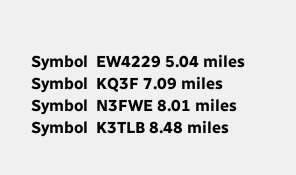Symbol  EW4229 5.04 miles
Symbol  KQ3F 7.09 miles
Symbol  N3FWE 8.01 miles
Symbol  K3TLB 8.48 miles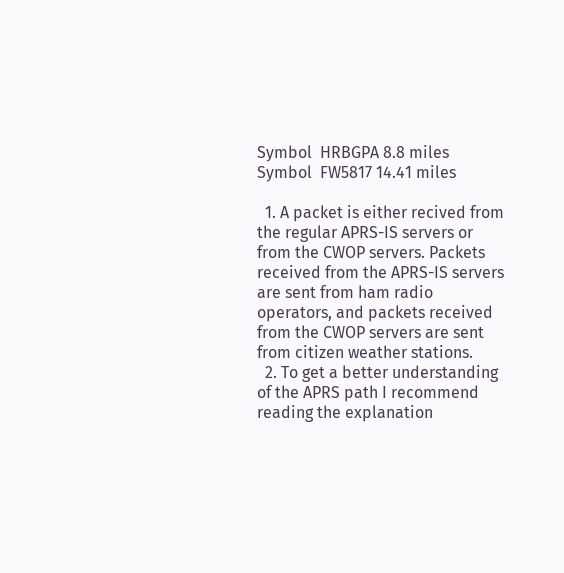Symbol  HRBGPA 8.8 miles
Symbol  FW5817 14.41 miles

  1. A packet is either recived from the regular APRS-IS servers or from the CWOP servers. Packets received from the APRS-IS servers are sent from ham radio operators, and packets received from the CWOP servers are sent from citizen weather stations.
  2. To get a better understanding of the APRS path I recommend reading the explanation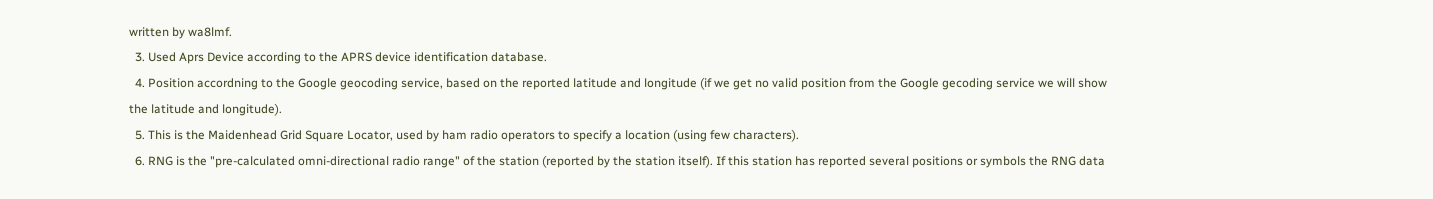written by wa8lmf.
  3. Used Aprs Device according to the APRS device identification database.
  4. Position accordning to the Google geocoding service, based on the reported latitude and longitude (if we get no valid position from the Google gecoding service we will show the latitude and longitude).
  5. This is the Maidenhead Grid Square Locator, used by ham radio operators to specify a location (using few characters).
  6. RNG is the "pre-calculated omni-directional radio range" of the station (reported by the station itself). If this station has reported several positions or symbols the RNG data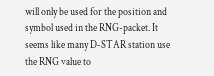will only be used for the position and symbol used in the RNG-packet. It seems like many D-STAR station use the RNG value to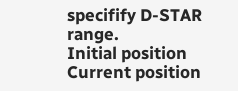specifify D-STAR range.
Initial position
Current position